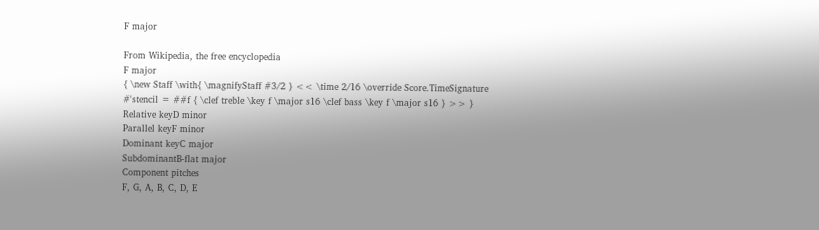F major

From Wikipedia, the free encyclopedia
F major
{ \new Staff \with{ \magnifyStaff #3/2 } << \time 2/16 \override Score.TimeSignature #'stencil = ##f { \clef treble \key f \major s16 \clef bass \key f \major s16 } >> }
Relative keyD minor
Parallel keyF minor
Dominant keyC major
SubdominantB-flat major
Component pitches
F, G, A, B, C, D, E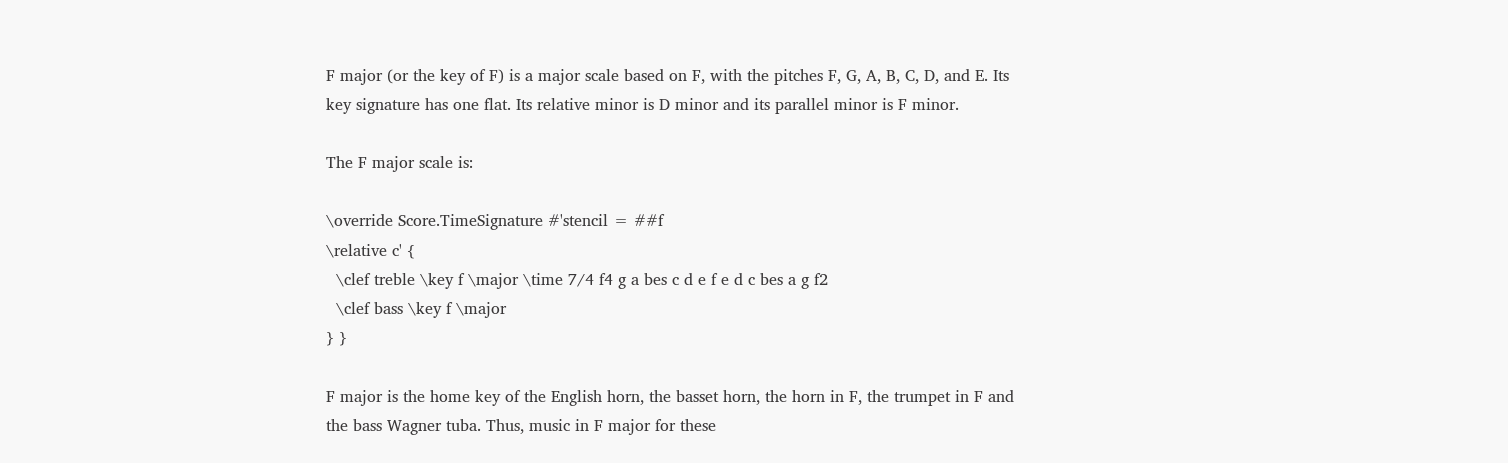F major (or the key of F) is a major scale based on F, with the pitches F, G, A, B, C, D, and E. Its key signature has one flat. Its relative minor is D minor and its parallel minor is F minor.

The F major scale is:

\override Score.TimeSignature #'stencil = ##f
\relative c' {
  \clef treble \key f \major \time 7/4 f4 g a bes c d e f e d c bes a g f2
  \clef bass \key f \major
} }

F major is the home key of the English horn, the basset horn, the horn in F, the trumpet in F and the bass Wagner tuba. Thus, music in F major for these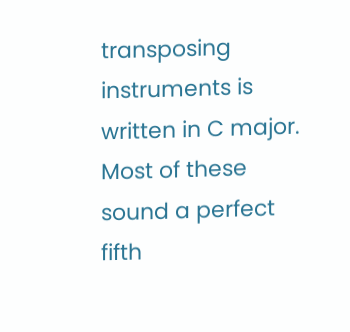transposing instruments is written in C major. Most of these sound a perfect fifth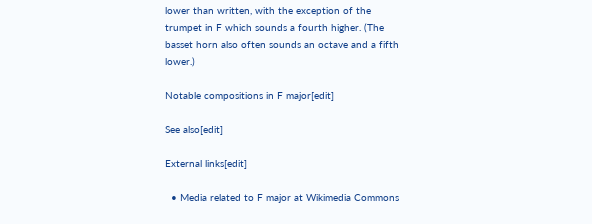lower than written, with the exception of the trumpet in F which sounds a fourth higher. (The basset horn also often sounds an octave and a fifth lower.)

Notable compositions in F major[edit]

See also[edit]

External links[edit]

  • Media related to F major at Wikimedia Commons